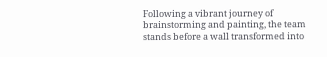Following a vibrant journey of brainstorming and painting, the team stands before a wall transformed into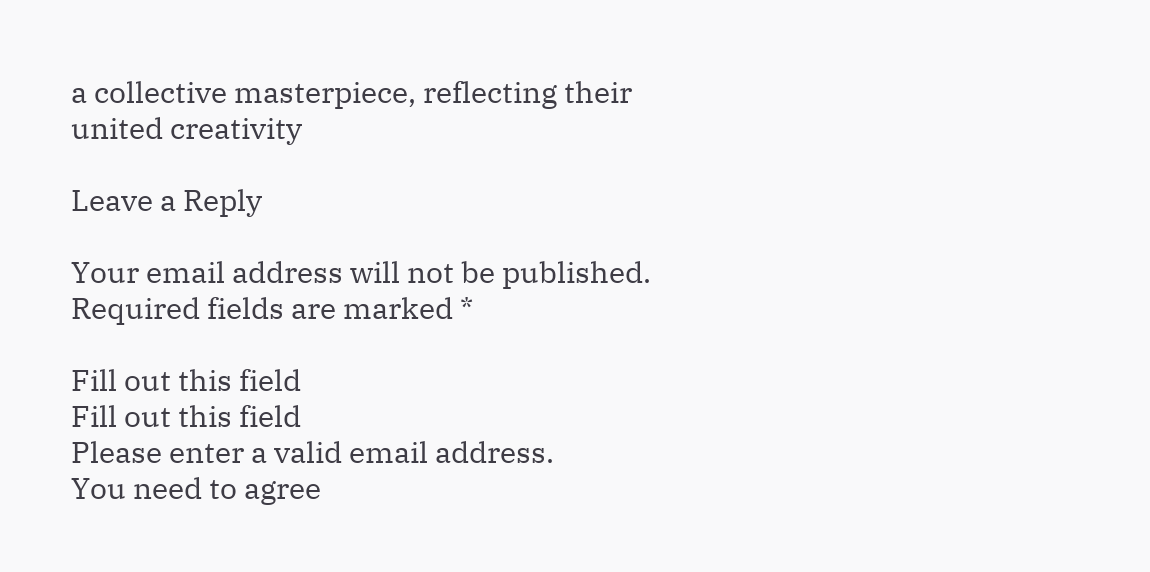a collective masterpiece, reflecting their united creativity

Leave a Reply

Your email address will not be published. Required fields are marked *

Fill out this field
Fill out this field
Please enter a valid email address.
You need to agree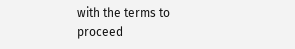with the terms to proceed